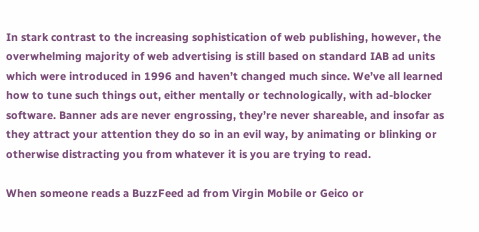In stark contrast to the increasing sophistication of web publishing, however, the overwhelming majority of web advertising is still based on standard IAB ad units which were introduced in 1996 and haven’t changed much since. We’ve all learned how to tune such things out, either mentally or technologically, with ad-blocker software. Banner ads are never engrossing, they’re never shareable, and insofar as they attract your attention they do so in an evil way, by animating or blinking or otherwise distracting you from whatever it is you are trying to read.

When someone reads a BuzzFeed ad from Virgin Mobile or Geico or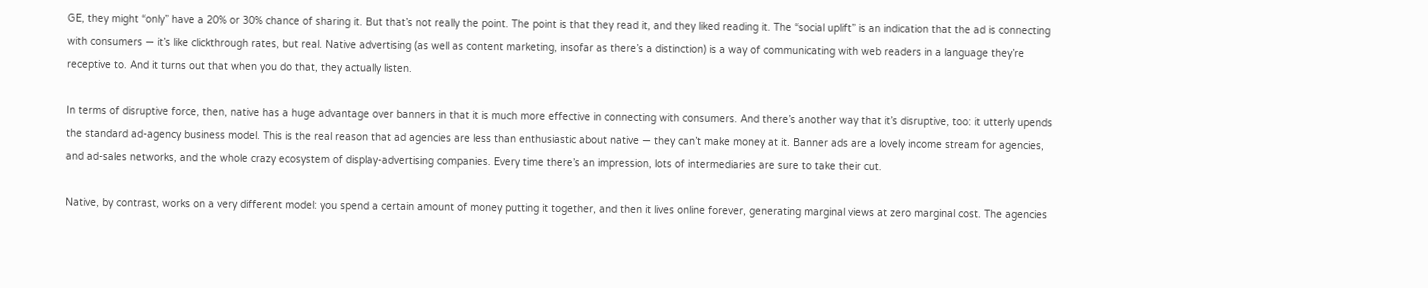GE, they might “only” have a 20% or 30% chance of sharing it. But that’s not really the point. The point is that they read it, and they liked reading it. The “social uplift” is an indication that the ad is connecting with consumers — it’s like clickthrough rates, but real. Native advertising (as well as content marketing, insofar as there’s a distinction) is a way of communicating with web readers in a language they’re receptive to. And it turns out that when you do that, they actually listen.

In terms of disruptive force, then, native has a huge advantage over banners in that it is much more effective in connecting with consumers. And there’s another way that it’s disruptive, too: it utterly upends the standard ad-agency business model. This is the real reason that ad agencies are less than enthusiastic about native — they can’t make money at it. Banner ads are a lovely income stream for agencies, and ad-sales networks, and the whole crazy ecosystem of display-advertising companies. Every time there’s an impression, lots of intermediaries are sure to take their cut.

Native, by contrast, works on a very different model: you spend a certain amount of money putting it together, and then it lives online forever, generating marginal views at zero marginal cost. The agencies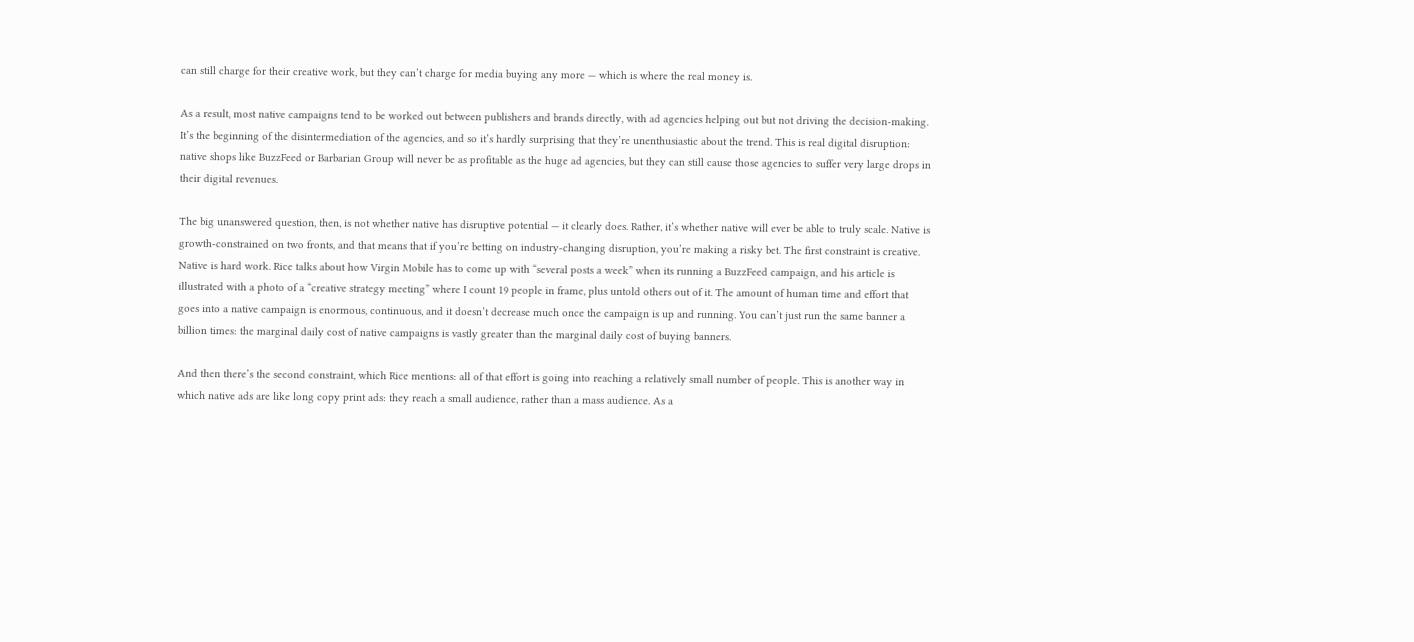can still charge for their creative work, but they can’t charge for media buying any more — which is where the real money is.

As a result, most native campaigns tend to be worked out between publishers and brands directly, with ad agencies helping out but not driving the decision-making. It’s the beginning of the disintermediation of the agencies, and so it’s hardly surprising that they’re unenthusiastic about the trend. This is real digital disruption: native shops like BuzzFeed or Barbarian Group will never be as profitable as the huge ad agencies, but they can still cause those agencies to suffer very large drops in their digital revenues.

The big unanswered question, then, is not whether native has disruptive potential — it clearly does. Rather, it’s whether native will ever be able to truly scale. Native is growth-constrained on two fronts, and that means that if you’re betting on industry-changing disruption, you’re making a risky bet. The first constraint is creative. Native is hard work. Rice talks about how Virgin Mobile has to come up with “several posts a week” when its running a BuzzFeed campaign, and his article is illustrated with a photo of a “creative strategy meeting” where I count 19 people in frame, plus untold others out of it. The amount of human time and effort that goes into a native campaign is enormous, continuous, and it doesn’t decrease much once the campaign is up and running. You can’t just run the same banner a billion times: the marginal daily cost of native campaigns is vastly greater than the marginal daily cost of buying banners.

And then there’s the second constraint, which Rice mentions: all of that effort is going into reaching a relatively small number of people. This is another way in which native ads are like long copy print ads: they reach a small audience, rather than a mass audience. As a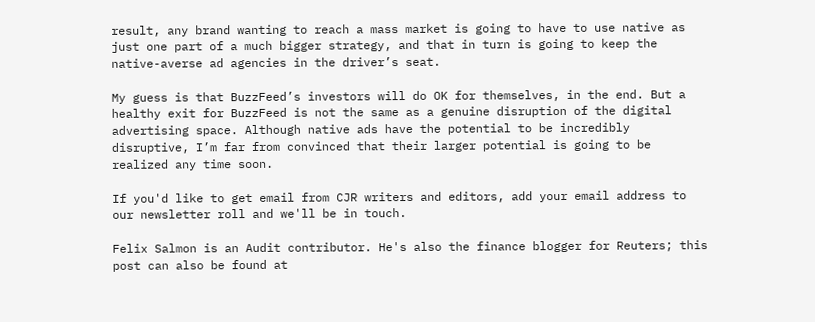result, any brand wanting to reach a mass market is going to have to use native as just one part of a much bigger strategy, and that in turn is going to keep the native-averse ad agencies in the driver’s seat.

My guess is that BuzzFeed’s investors will do OK for themselves, in the end. But a healthy exit for BuzzFeed is not the same as a genuine disruption of the digital advertising space. Although native ads have the potential to be incredibly disruptive, I’m far from convinced that their larger potential is going to be realized any time soon.

If you'd like to get email from CJR writers and editors, add your email address to our newsletter roll and we'll be in touch.

Felix Salmon is an Audit contributor. He's also the finance blogger for Reuters; this post can also be found at